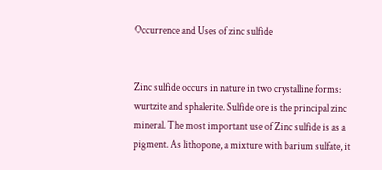Occurrence and Uses of zinc sulfide


Zinc sulfide occurs in nature in two crystalline forms: wurtzite and sphalerite. Sulfide ore is the principal zinc mineral. The most important use of Zinc sulfide is as a pigment. As lithopone, a mixture with barium sulfate, it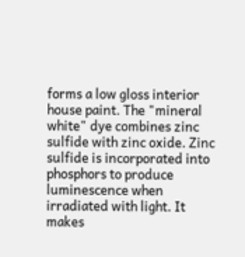forms a low gloss interior house paint. The "mineral white" dye combines zinc sulfide with zinc oxide. Zinc sulfide is incorporated into phosphors to produce luminescence when irradiated with light. It makes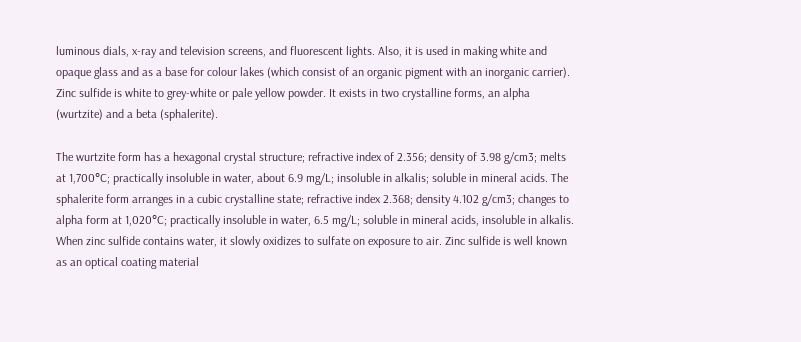luminous dials, x-ray and television screens, and fluorescent lights. Also, it is used in making white and opaque glass and as a base for colour lakes (which consist of an organic pigment with an inorganic carrier). Zinc sulfide is white to grey-white or pale yellow powder. It exists in two crystalline forms, an alpha (wurtzite) and a beta (sphalerite).

The wurtzite form has a hexagonal crystal structure; refractive index of 2.356; density of 3.98 g/cm3; melts at 1,700°C; practically insoluble in water, about 6.9 mg/L; insoluble in alkalis; soluble in mineral acids. The sphalerite form arranges in a cubic crystalline state; refractive index 2.368; density 4.102 g/cm3; changes to alpha form at 1,020°C; practically insoluble in water, 6.5 mg/L; soluble in mineral acids, insoluble in alkalis. When zinc sulfide contains water, it slowly oxidizes to sulfate on exposure to air. Zinc sulfide is well known as an optical coating material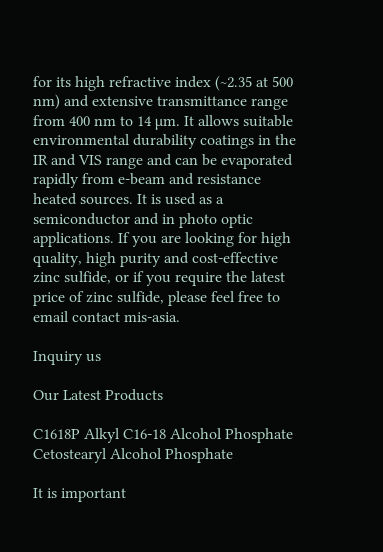for its high refractive index (~2.35 at 500 nm) and extensive transmittance range from 400 nm to 14 µm. It allows suitable environmental durability coatings in the IR and VIS range and can be evaporated rapidly from e-beam and resistance heated sources. It is used as a semiconductor and in photo optic applications. If you are looking for high quality, high purity and cost-effective zinc sulfide, or if you require the latest price of zinc sulfide, please feel free to email contact mis-asia.

Inquiry us

Our Latest Products

C1618P Alkyl C16-18 Alcohol Phosphate Cetostearyl Alcohol Phosphate

It is important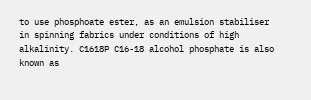to use phosphoate ester, as an emulsion stabiliser in spinning fabrics under conditions of high alkalinity. C1618P C16-18 alcohol phosphate is also known as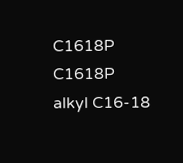C1618P C1618P alkyl C16-18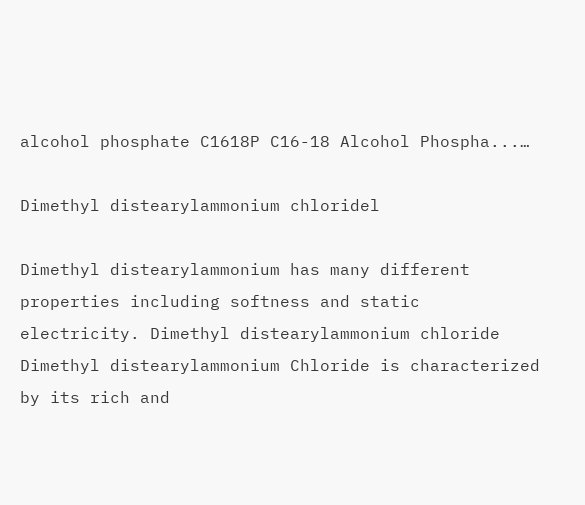alcohol phosphate C1618P C16-18 Alcohol Phospha...…

Dimethyl distearylammonium chloridel

Dimethyl distearylammonium has many different properties including softness and static electricity. Dimethyl distearylammonium chloride Dimethyl distearylammonium Chloride is characterized by its rich and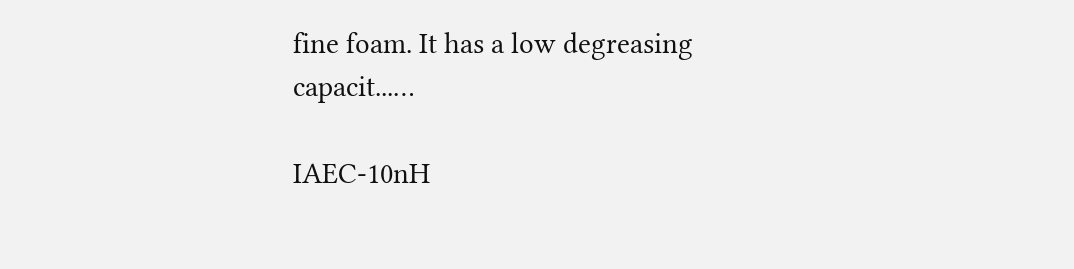fine foam. It has a low degreasing capacit...…

IAEC-10nH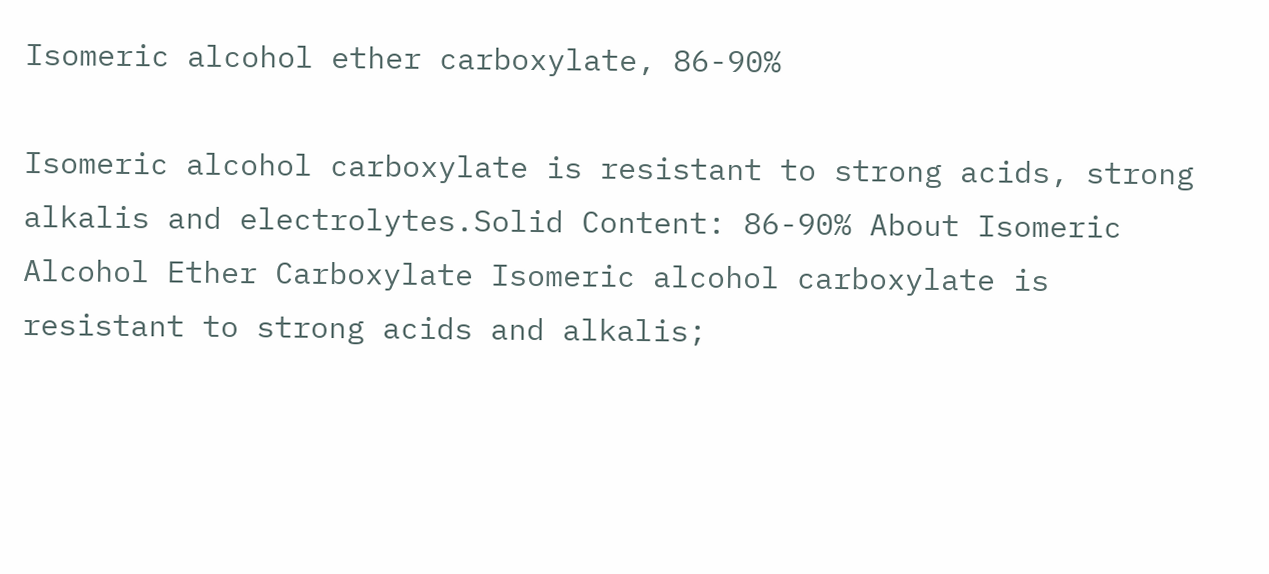Isomeric alcohol ether carboxylate, 86-90%

Isomeric alcohol carboxylate is resistant to strong acids, strong alkalis and electrolytes.Solid Content: 86-90% About Isomeric Alcohol Ether Carboxylate Isomeric alcohol carboxylate is resistant to strong acids and alkalis;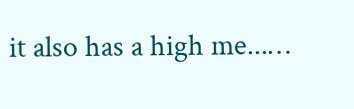it also has a high me...…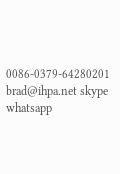0086-0379-64280201 brad@ihpa.net skype whatsapp